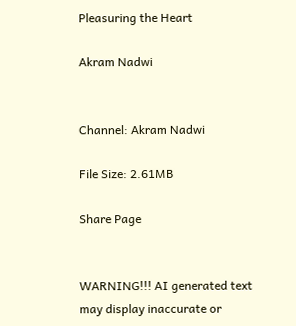Pleasuring the Heart

Akram Nadwi


Channel: Akram Nadwi

File Size: 2.61MB

Share Page


WARNING!!! AI generated text may display inaccurate or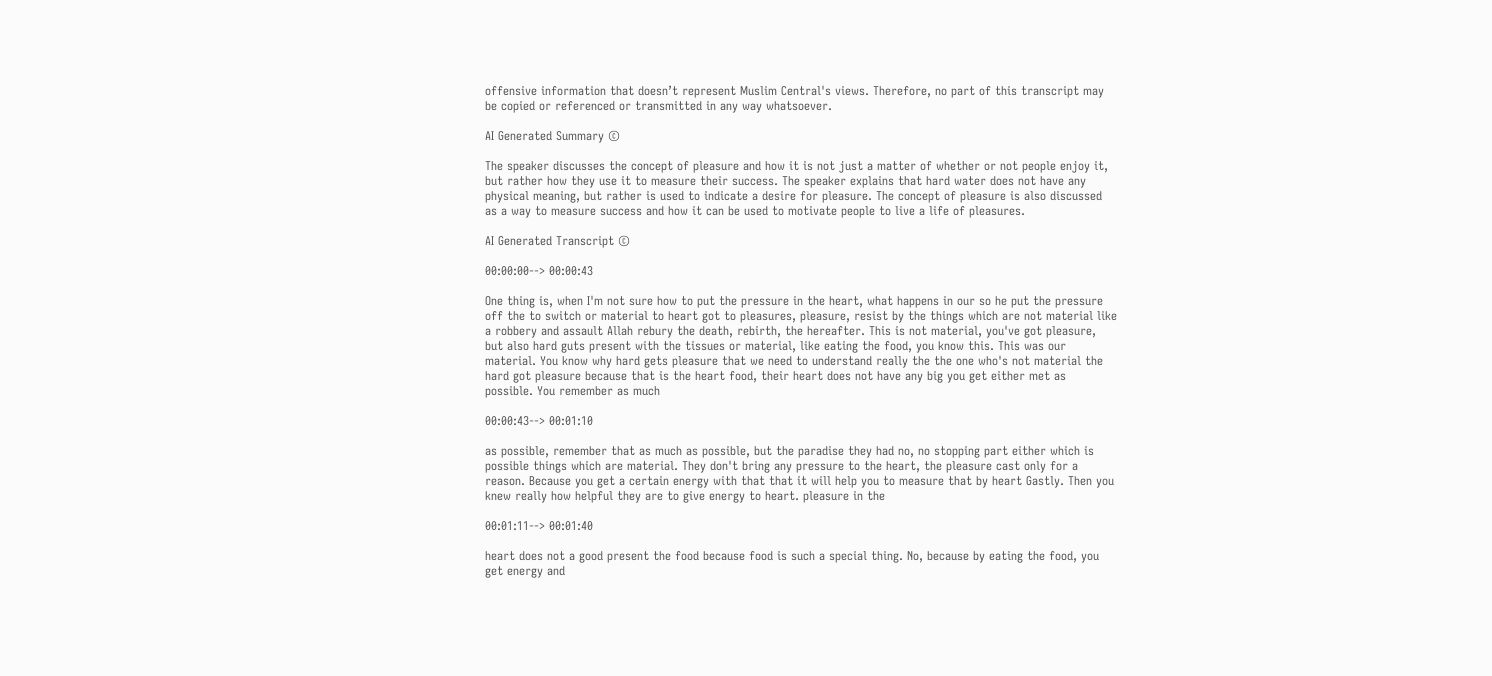offensive information that doesn’t represent Muslim Central's views. Therefore, no part of this transcript may be copied or referenced or transmitted in any way whatsoever.

AI Generated Summary ©

The speaker discusses the concept of pleasure and how it is not just a matter of whether or not people enjoy it, but rather how they use it to measure their success. The speaker explains that hard water does not have any physical meaning, but rather is used to indicate a desire for pleasure. The concept of pleasure is also discussed as a way to measure success and how it can be used to motivate people to live a life of pleasures.

AI Generated Transcript ©

00:00:00--> 00:00:43

One thing is, when I'm not sure how to put the pressure in the heart, what happens in our so he put the pressure off the to switch or material to heart got to pleasures, pleasure, resist by the things which are not material like a robbery and assault Allah rebury the death, rebirth, the hereafter. This is not material, you've got pleasure, but also hard guts present with the tissues or material, like eating the food, you know this. This was our material. You know why hard gets pleasure that we need to understand really the the one who's not material the hard got pleasure because that is the heart food, their heart does not have any big you get either met as possible. You remember as much

00:00:43--> 00:01:10

as possible, remember that as much as possible, but the paradise they had no, no stopping part either which is possible things which are material. They don't bring any pressure to the heart, the pleasure cast only for a reason. Because you get a certain energy with that that it will help you to measure that by heart Gastly. Then you knew really how helpful they are to give energy to heart. pleasure in the

00:01:11--> 00:01:40

heart does not a good present the food because food is such a special thing. No, because by eating the food, you get energy and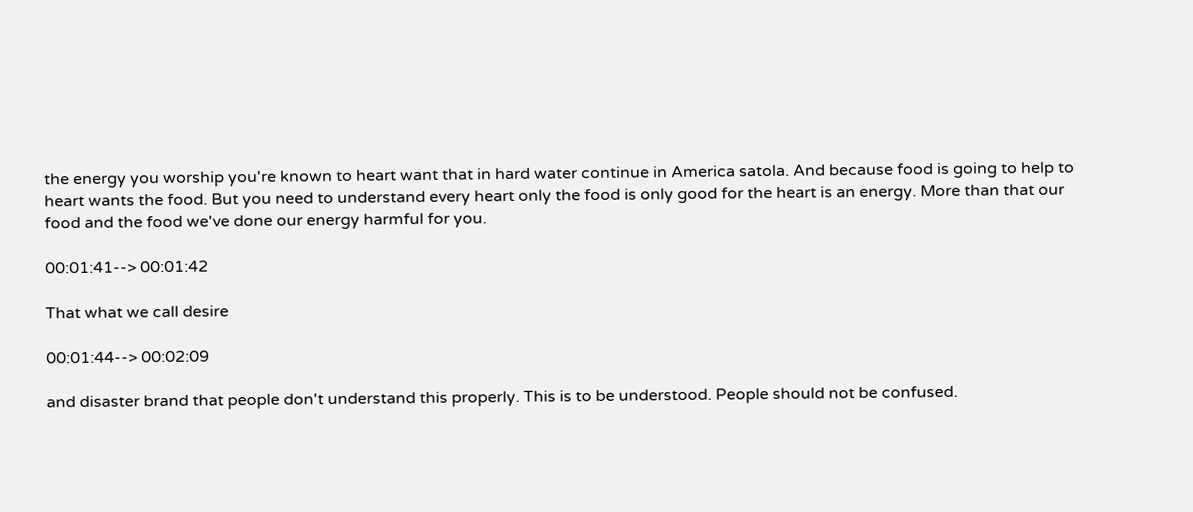the energy you worship you're known to heart want that in hard water continue in America satola. And because food is going to help to heart wants the food. But you need to understand every heart only the food is only good for the heart is an energy. More than that our food and the food we've done our energy harmful for you.

00:01:41--> 00:01:42

That what we call desire

00:01:44--> 00:02:09

and disaster brand that people don't understand this properly. This is to be understood. People should not be confused.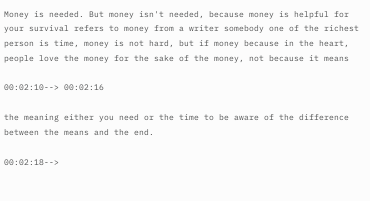Money is needed. But money isn't needed, because money is helpful for your survival refers to money from a writer somebody one of the richest person is time, money is not hard, but if money because in the heart, people love the money for the sake of the money, not because it means

00:02:10--> 00:02:16

the meaning either you need or the time to be aware of the difference between the means and the end.

00:02:18-->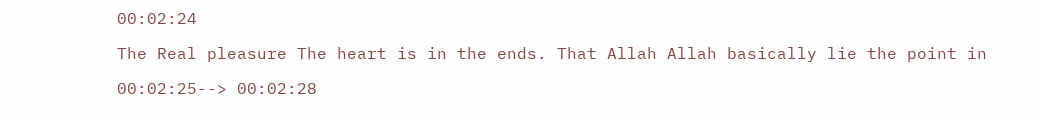00:02:24

The Real pleasure The heart is in the ends. That Allah Allah basically lie the point in

00:02:25--> 00:02:28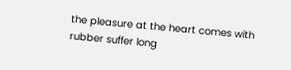the pleasure at the heart comes with rubber suffer long